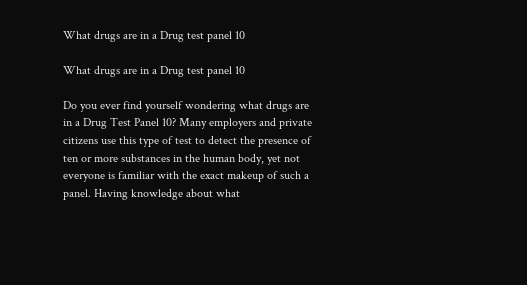What drugs are in a Drug test panel 10

What drugs are in a Drug test panel 10

Do you ever find yourself wondering what drugs are in a Drug Test Panel 10? Many employers and private citizens use this type of test to detect the presence of ten or more substances in the human body, yet not everyone is familiar with the exact makeup of such a panel. Having knowledge about what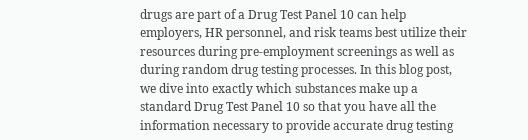drugs are part of a Drug Test Panel 10 can help employers, HR personnel, and risk teams best utilize their resources during pre-employment screenings as well as during random drug testing processes. In this blog post, we dive into exactly which substances make up a standard Drug Test Panel 10 so that you have all the information necessary to provide accurate drug testing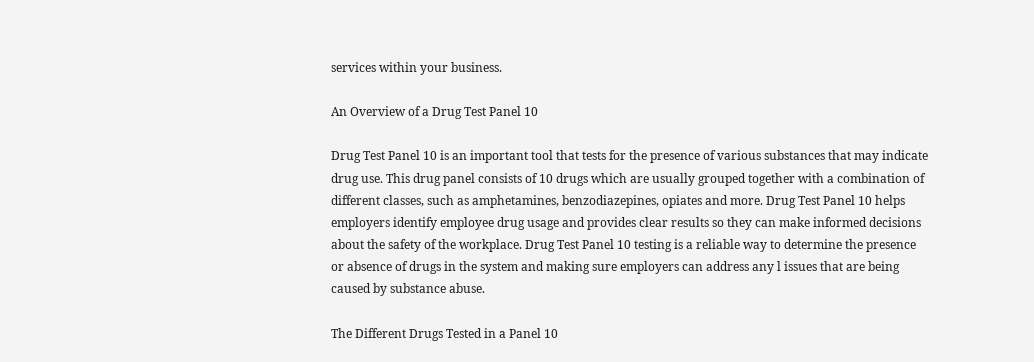services within your business.

An Overview of a Drug Test Panel 10

Drug Test Panel 10 is an important tool that tests for the presence of various substances that may indicate drug use. This drug panel consists of 10 drugs which are usually grouped together with a combination of different classes, such as amphetamines, benzodiazepines, opiates and more. Drug Test Panel 10 helps  employers identify employee drug usage and provides clear results so they can make informed decisions about the safety of the workplace. Drug Test Panel 10 testing is a reliable way to determine the presence or absence of drugs in the system and making sure employers can address any l issues that are being caused by substance abuse.

The Different Drugs Tested in a Panel 10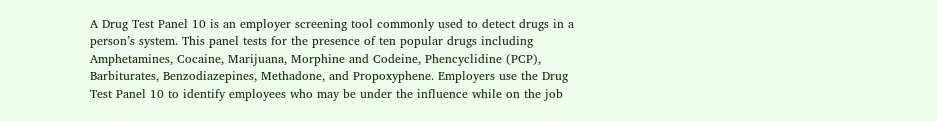A Drug Test Panel 10 is an employer screening tool commonly used to detect drugs in a person’s system. This panel tests for the presence of ten popular drugs including Amphetamines, Cocaine, Marijuana, Morphine and Codeine, Phencyclidine (PCP), Barbiturates, Benzodiazepines, Methadone, and Propoxyphene. Employers use the Drug Test Panel 10 to identify employees who may be under the influence while on the job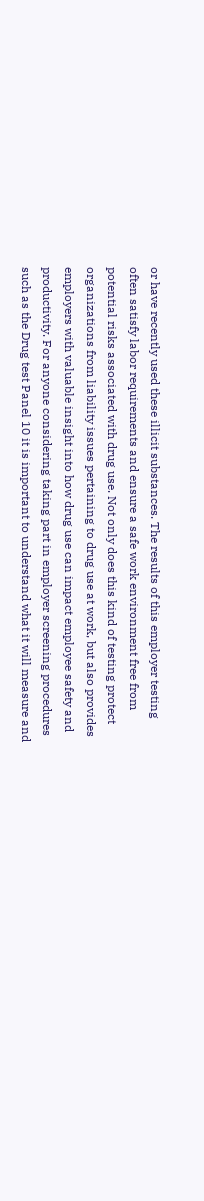or have recently used these illicit substances. The results of this employer testing often satisfy labor requirements and ensure a safe work environment free from potential risks associated with drug use. Not only does this kind of testing protect organizations from liability issues pertaining to drug use at work, but also provides employers with valuable insight into how drug use can impact employee safety and productivity. For anyone considering taking part in employer screening procedures such as the Drug test Panel 10 it is important to understand what it will measure and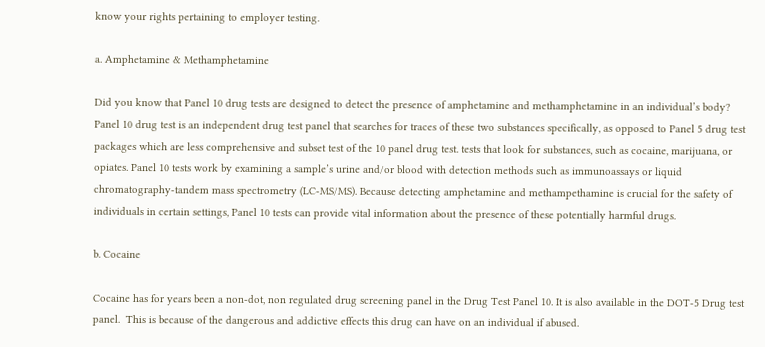know your rights pertaining to employer testing.

a. Amphetamine & Methamphetamine

Did you know that Panel 10 drug tests are designed to detect the presence of amphetamine and methamphetamine in an individual’s body? Panel 10 drug test is an independent drug test panel that searches for traces of these two substances specifically, as opposed to Panel 5 drug test packages which are less comprehensive and subset test of the 10 panel drug test. tests that look for substances, such as cocaine, marijuana, or opiates. Panel 10 tests work by examining a sample’s urine and/or blood with detection methods such as immunoassays or liquid chromatography-tandem mass spectrometry (LC-MS/MS). Because detecting amphetamine and methampethamine is crucial for the safety of individuals in certain settings, Panel 10 tests can provide vital information about the presence of these potentially harmful drugs.

b. Cocaine

Cocaine has for years been a non-dot, non regulated drug screening panel in the Drug Test Panel 10. It is also available in the DOT-5 Drug test panel.  This is because of the dangerous and addictive effects this drug can have on an individual if abused.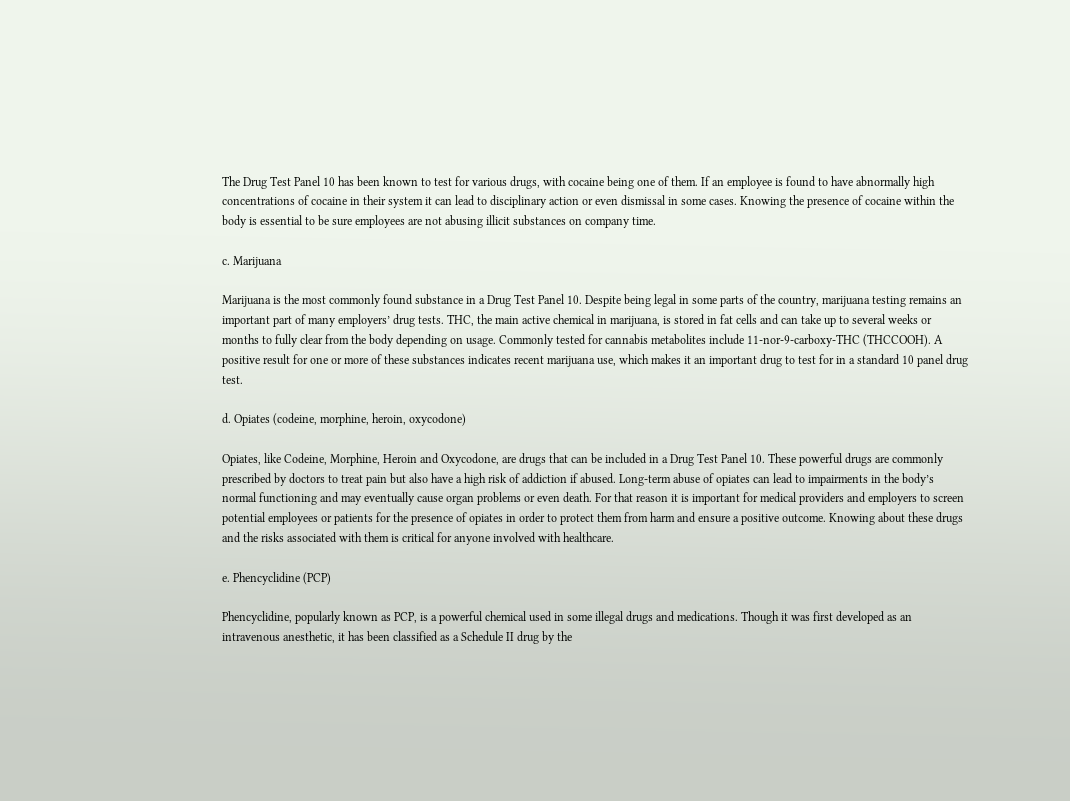The Drug Test Panel 10 has been known to test for various drugs, with cocaine being one of them. If an employee is found to have abnormally high concentrations of cocaine in their system it can lead to disciplinary action or even dismissal in some cases. Knowing the presence of cocaine within the body is essential to be sure employees are not abusing illicit substances on company time.

c. Marijuana

Marijuana is the most commonly found substance in a Drug Test Panel 10. Despite being legal in some parts of the country, marijuana testing remains an important part of many employers’ drug tests. THC, the main active chemical in marijuana, is stored in fat cells and can take up to several weeks or months to fully clear from the body depending on usage. Commonly tested for cannabis metabolites include 11-nor-9-carboxy-THC (THCCOOH). A positive result for one or more of these substances indicates recent marijuana use, which makes it an important drug to test for in a standard 10 panel drug test.

d. Opiates (codeine, morphine, heroin, oxycodone)

Opiates, like Codeine, Morphine, Heroin and Oxycodone, are drugs that can be included in a Drug Test Panel 10. These powerful drugs are commonly prescribed by doctors to treat pain but also have a high risk of addiction if abused. Long-term abuse of opiates can lead to impairments in the body’s normal functioning and may eventually cause organ problems or even death. For that reason it is important for medical providers and employers to screen potential employees or patients for the presence of opiates in order to protect them from harm and ensure a positive outcome. Knowing about these drugs and the risks associated with them is critical for anyone involved with healthcare.

e. Phencyclidine (PCP)

Phencyclidine, popularly known as PCP, is a powerful chemical used in some illegal drugs and medications. Though it was first developed as an intravenous anesthetic, it has been classified as a Schedule II drug by the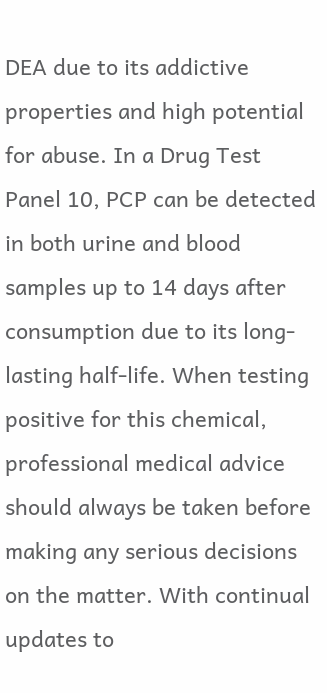DEA due to its addictive properties and high potential for abuse. In a Drug Test Panel 10, PCP can be detected in both urine and blood samples up to 14 days after consumption due to its long-lasting half-life. When testing positive for this chemical, professional medical advice should always be taken before making any serious decisions on the matter. With continual updates to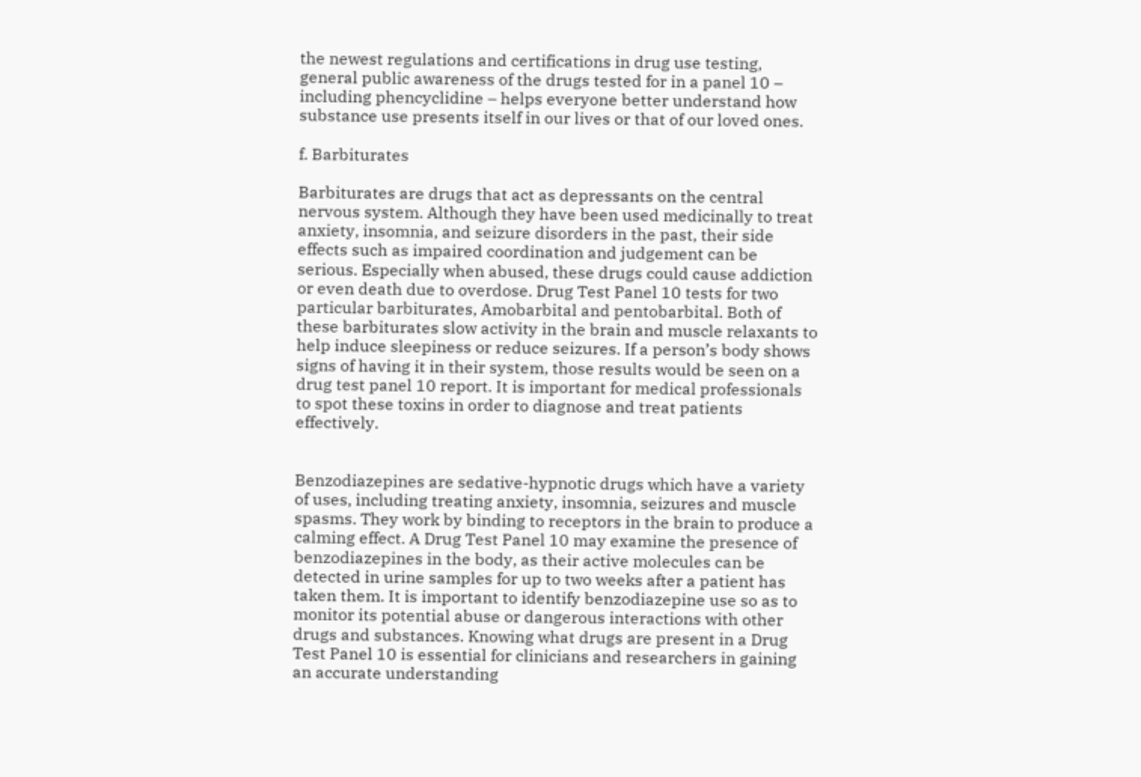the newest regulations and certifications in drug use testing, general public awareness of the drugs tested for in a panel 10 – including phencyclidine – helps everyone better understand how substance use presents itself in our lives or that of our loved ones.

f. Barbiturates

Barbiturates are drugs that act as depressants on the central nervous system. Although they have been used medicinally to treat anxiety, insomnia, and seizure disorders in the past, their side effects such as impaired coordination and judgement can be serious. Especially when abused, these drugs could cause addiction or even death due to overdose. Drug Test Panel 10 tests for two particular barbiturates, Amobarbital and pentobarbital. Both of these barbiturates slow activity in the brain and muscle relaxants to help induce sleepiness or reduce seizures. If a person’s body shows signs of having it in their system, those results would be seen on a drug test panel 10 report. It is important for medical professionals to spot these toxins in order to diagnose and treat patients effectively.


Benzodiazepines are sedative-hypnotic drugs which have a variety of uses, including treating anxiety, insomnia, seizures and muscle spasms. They work by binding to receptors in the brain to produce a calming effect. A Drug Test Panel 10 may examine the presence of benzodiazepines in the body, as their active molecules can be detected in urine samples for up to two weeks after a patient has taken them. It is important to identify benzodiazepine use so as to monitor its potential abuse or dangerous interactions with other drugs and substances. Knowing what drugs are present in a Drug Test Panel 10 is essential for clinicians and researchers in gaining an accurate understanding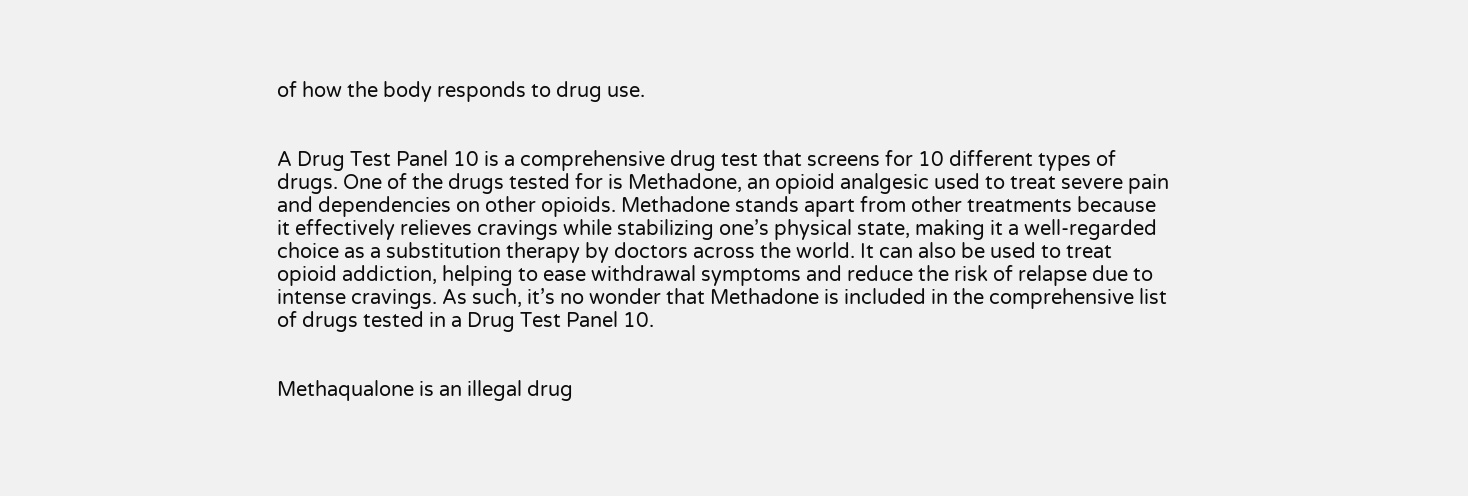of how the body responds to drug use.


A Drug Test Panel 10 is a comprehensive drug test that screens for 10 different types of drugs. One of the drugs tested for is Methadone, an opioid analgesic used to treat severe pain and dependencies on other opioids. Methadone stands apart from other treatments because it effectively relieves cravings while stabilizing one’s physical state, making it a well-regarded choice as a substitution therapy by doctors across the world. It can also be used to treat opioid addiction, helping to ease withdrawal symptoms and reduce the risk of relapse due to intense cravings. As such, it’s no wonder that Methadone is included in the comprehensive list of drugs tested in a Drug Test Panel 10.


Methaqualone is an illegal drug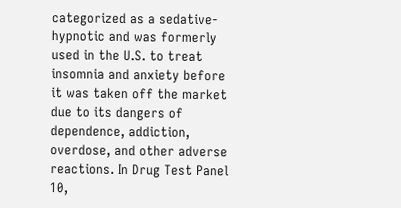categorized as a sedative-hypnotic and was formerly used in the U.S. to treat insomnia and anxiety before it was taken off the market due to its dangers of dependence, addiction, overdose, and other adverse reactions. In Drug Test Panel 10,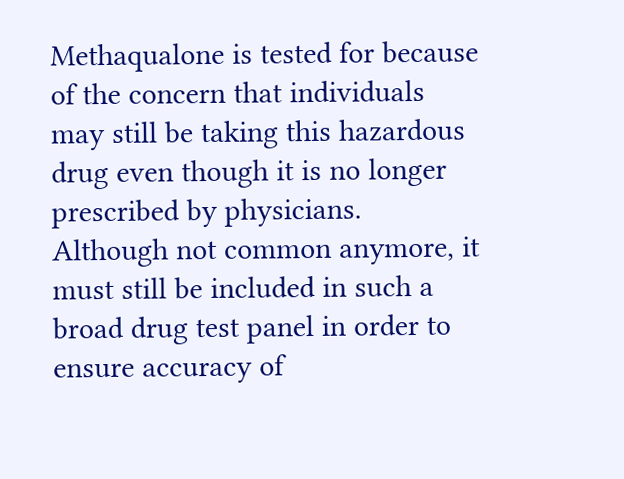Methaqualone is tested for because of the concern that individuals may still be taking this hazardous drug even though it is no longer prescribed by physicians. Although not common anymore, it must still be included in such a broad drug test panel in order to ensure accuracy of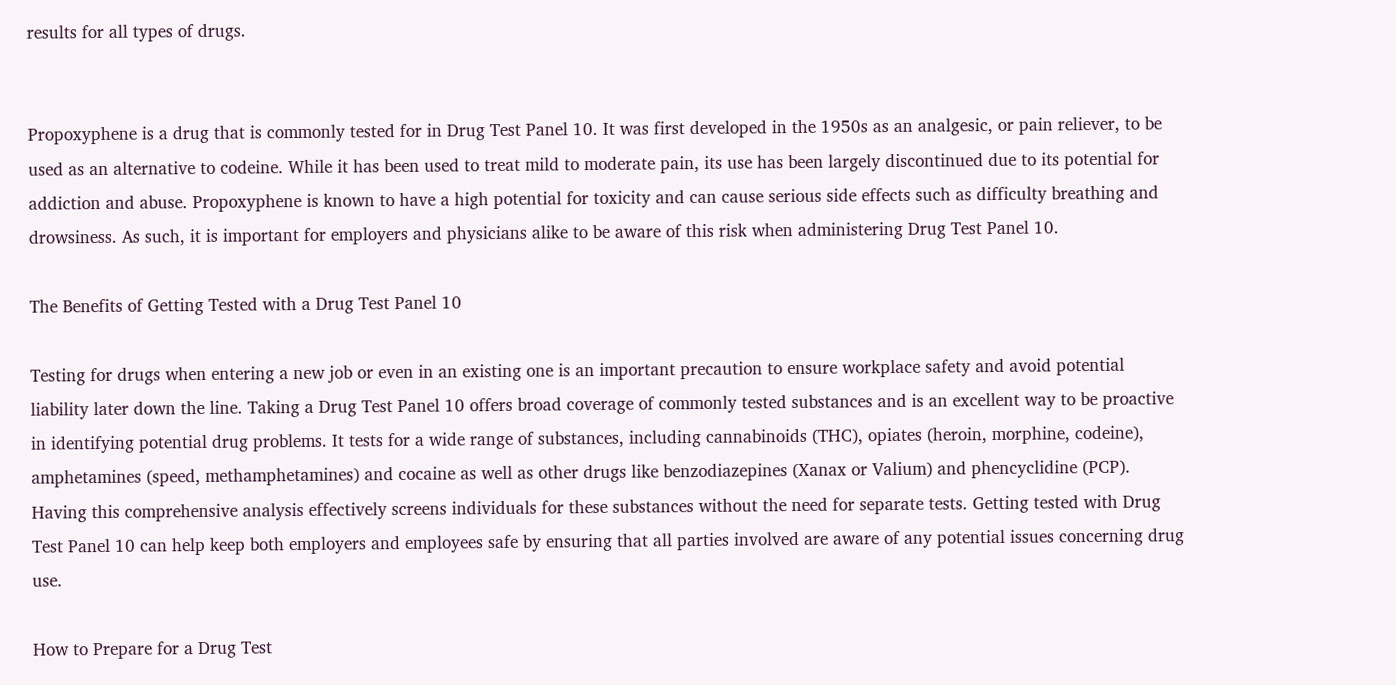results for all types of drugs.


Propoxyphene is a drug that is commonly tested for in Drug Test Panel 10. It was first developed in the 1950s as an analgesic, or pain reliever, to be used as an alternative to codeine. While it has been used to treat mild to moderate pain, its use has been largely discontinued due to its potential for addiction and abuse. Propoxyphene is known to have a high potential for toxicity and can cause serious side effects such as difficulty breathing and drowsiness. As such, it is important for employers and physicians alike to be aware of this risk when administering Drug Test Panel 10.

The Benefits of Getting Tested with a Drug Test Panel 10

Testing for drugs when entering a new job or even in an existing one is an important precaution to ensure workplace safety and avoid potential liability later down the line. Taking a Drug Test Panel 10 offers broad coverage of commonly tested substances and is an excellent way to be proactive in identifying potential drug problems. It tests for a wide range of substances, including cannabinoids (THC), opiates (heroin, morphine, codeine), amphetamines (speed, methamphetamines) and cocaine as well as other drugs like benzodiazepines (Xanax or Valium) and phencyclidine (PCP). Having this comprehensive analysis effectively screens individuals for these substances without the need for separate tests. Getting tested with Drug Test Panel 10 can help keep both employers and employees safe by ensuring that all parties involved are aware of any potential issues concerning drug use.

How to Prepare for a Drug Test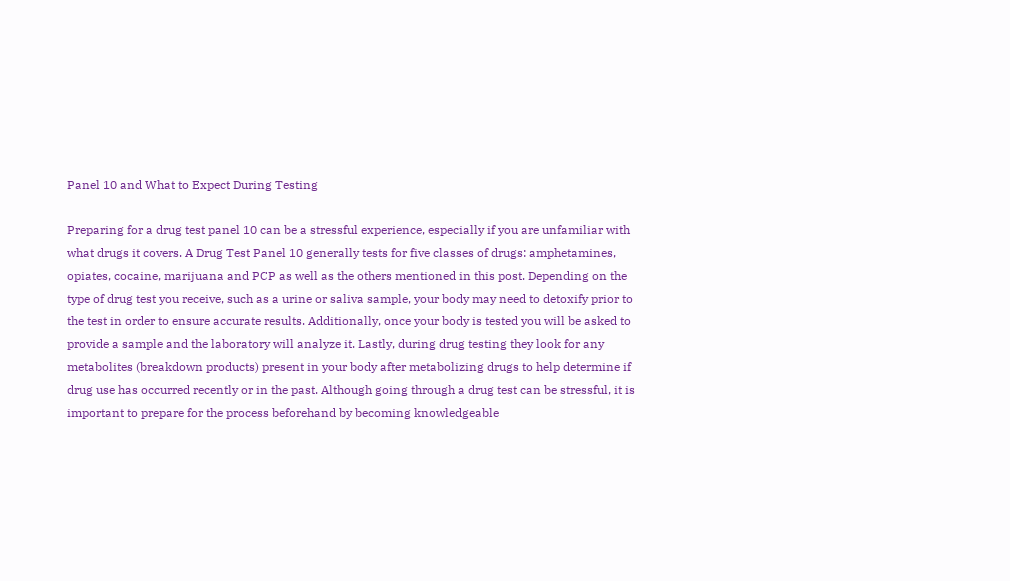Panel 10 and What to Expect During Testing

Preparing for a drug test panel 10 can be a stressful experience, especially if you are unfamiliar with what drugs it covers. A Drug Test Panel 10 generally tests for five classes of drugs: amphetamines, opiates, cocaine, marijuana and PCP as well as the others mentioned in this post. Depending on the type of drug test you receive, such as a urine or saliva sample, your body may need to detoxify prior to the test in order to ensure accurate results. Additionally, once your body is tested you will be asked to provide a sample and the laboratory will analyze it. Lastly, during drug testing they look for any metabolites (breakdown products) present in your body after metabolizing drugs to help determine if drug use has occurred recently or in the past. Although going through a drug test can be stressful, it is important to prepare for the process beforehand by becoming knowledgeable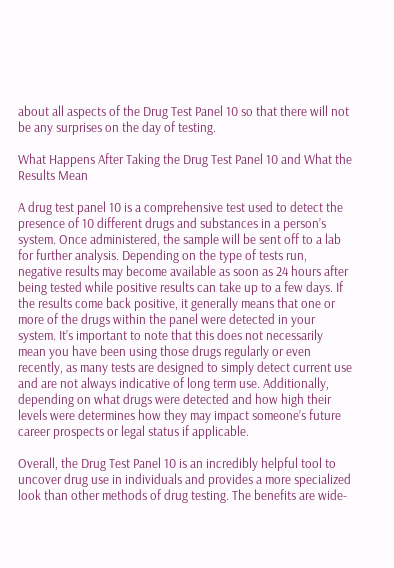about all aspects of the Drug Test Panel 10 so that there will not be any surprises on the day of testing.

What Happens After Taking the Drug Test Panel 10 and What the Results Mean

A drug test panel 10 is a comprehensive test used to detect the presence of 10 different drugs and substances in a person’s system. Once administered, the sample will be sent off to a lab for further analysis. Depending on the type of tests run, negative results may become available as soon as 24 hours after being tested while positive results can take up to a few days. If the results come back positive, it generally means that one or more of the drugs within the panel were detected in your system. It’s important to note that this does not necessarily mean you have been using those drugs regularly or even recently, as many tests are designed to simply detect current use and are not always indicative of long term use. Additionally, depending on what drugs were detected and how high their levels were determines how they may impact someone’s future career prospects or legal status if applicable.

Overall, the Drug Test Panel 10 is an incredibly helpful tool to uncover drug use in individuals and provides a more specialized look than other methods of drug testing. The benefits are wide-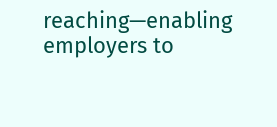reaching—enabling employers to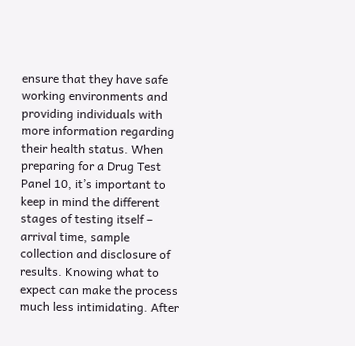ensure that they have safe working environments and providing individuals with more information regarding their health status. When preparing for a Drug Test Panel 10, it’s important to keep in mind the different stages of testing itself – arrival time, sample collection and disclosure of results. Knowing what to expect can make the process much less intimidating. After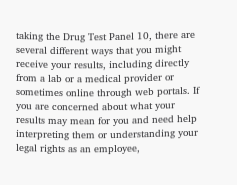taking the Drug Test Panel 10, there are several different ways that you might receive your results, including directly from a lab or a medical provider or sometimes online through web portals. If you are concerned about what your results may mean for you and need help interpreting them or understanding your legal rights as an employee,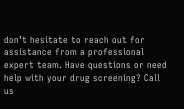don’t hesitate to reach out for assistance from a professional expert team. Have questions or need help with your drug screening? Call us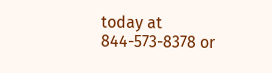today at 844-573-8378 or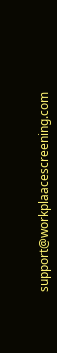support@workplaacescreening.com